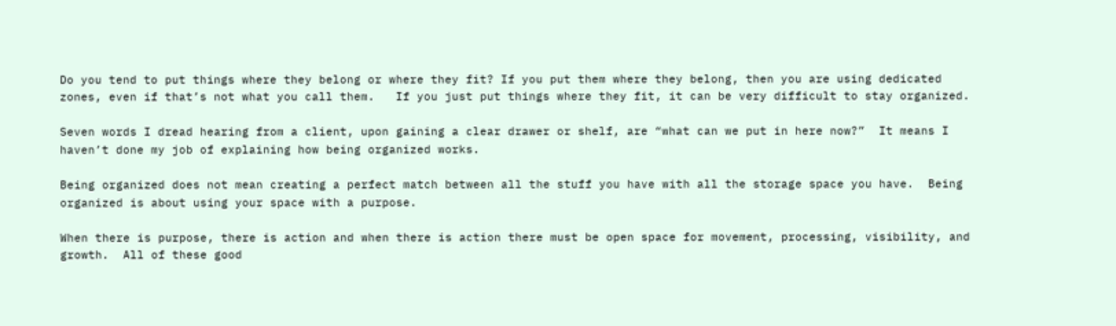Do you tend to put things where they belong or where they fit? If you put them where they belong, then you are using dedicated zones, even if that’s not what you call them.   If you just put things where they fit, it can be very difficult to stay organized.

Seven words I dread hearing from a client, upon gaining a clear drawer or shelf, are “what can we put in here now?”  It means I haven’t done my job of explaining how being organized works.

Being organized does not mean creating a perfect match between all the stuff you have with all the storage space you have.  Being organized is about using your space with a purpose.

When there is purpose, there is action and when there is action there must be open space for movement, processing, visibility, and growth.  All of these good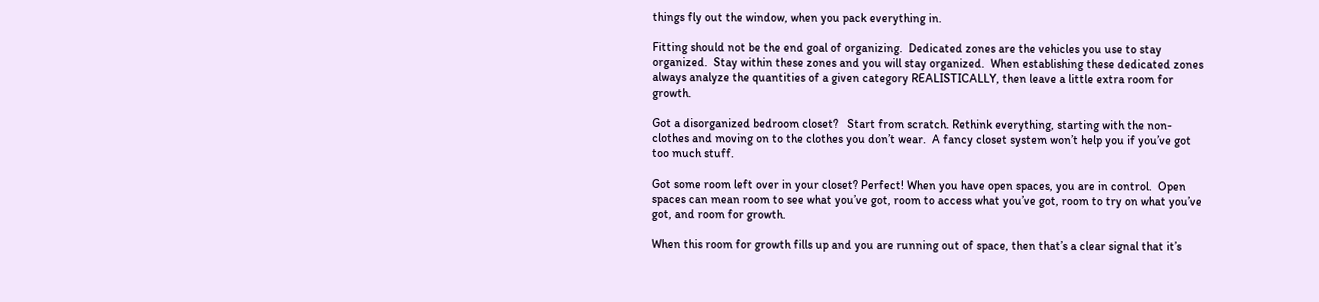things fly out the window, when you pack everything in.

Fitting should not be the end goal of organizing.  Dedicated zones are the vehicles you use to stay organized.  Stay within these zones and you will stay organized.  When establishing these dedicated zones always analyze the quantities of a given category REALISTICALLY, then leave a little extra room for growth.

Got a disorganized bedroom closet?   Start from scratch. Rethink everything, starting with the non-clothes and moving on to the clothes you don’t wear.  A fancy closet system won’t help you if you’ve got too much stuff.

Got some room left over in your closet? Perfect! When you have open spaces, you are in control.  Open spaces can mean room to see what you’ve got, room to access what you’ve got, room to try on what you’ve got, and room for growth.

When this room for growth fills up and you are running out of space, then that’s a clear signal that it’s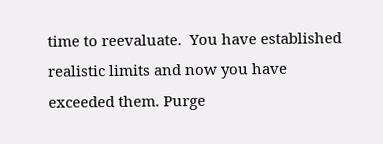time to reevaluate.  You have established realistic limits and now you have exceeded them. Purge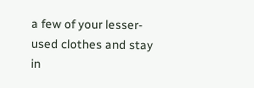a few of your lesser-used clothes and stay in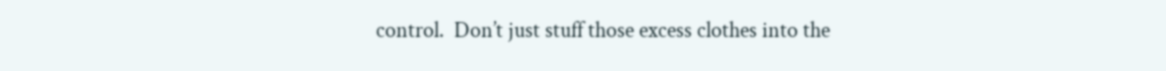control.  Don’t just stuff those excess clothes into the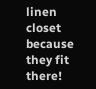linen closet because they fit there!